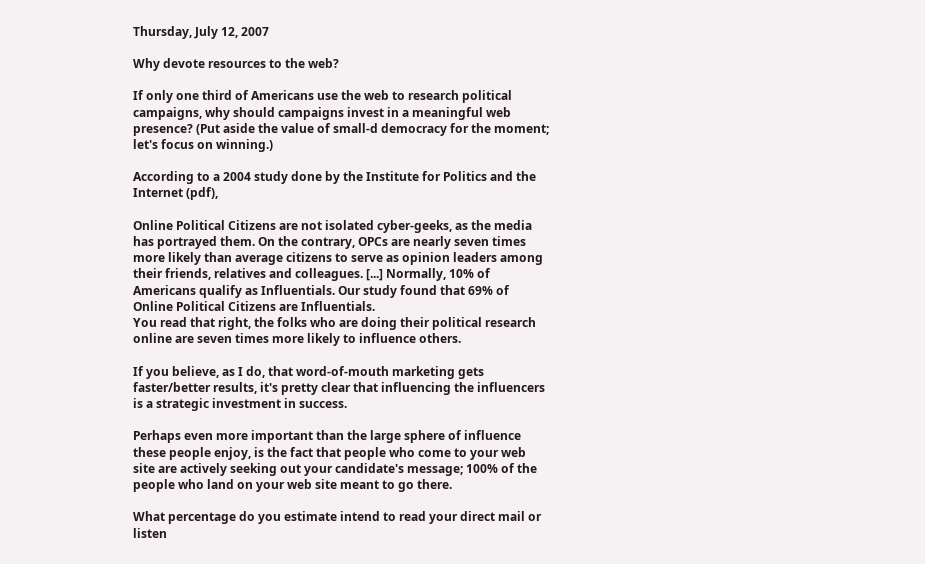Thursday, July 12, 2007

Why devote resources to the web?

If only one third of Americans use the web to research political campaigns, why should campaigns invest in a meaningful web presence? (Put aside the value of small-d democracy for the moment; let's focus on winning.)

According to a 2004 study done by the Institute for Politics and the Internet (pdf),

Online Political Citizens are not isolated cyber-geeks, as the media has portrayed them. On the contrary, OPCs are nearly seven times more likely than average citizens to serve as opinion leaders among their friends, relatives and colleagues. [...] Normally, 10% of Americans qualify as Influentials. Our study found that 69% of Online Political Citizens are Influentials.
You read that right, the folks who are doing their political research online are seven times more likely to influence others.

If you believe, as I do, that word-of-mouth marketing gets faster/better results, it's pretty clear that influencing the influencers is a strategic investment in success.

Perhaps even more important than the large sphere of influence these people enjoy, is the fact that people who come to your web site are actively seeking out your candidate's message; 100% of the people who land on your web site meant to go there.

What percentage do you estimate intend to read your direct mail or listen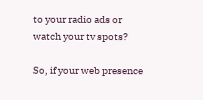to your radio ads or watch your tv spots?

So, if your web presence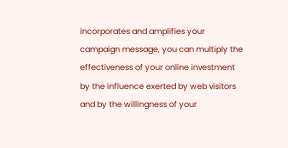incorporates and amplifies your campaign message, you can multiply the effectiveness of your online investment by the influence exerted by web visitors and by the willingness of your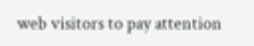web visitors to pay attention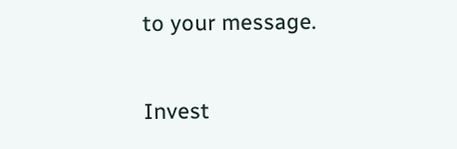to your message.

Invest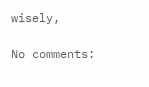wisely,

No comments: